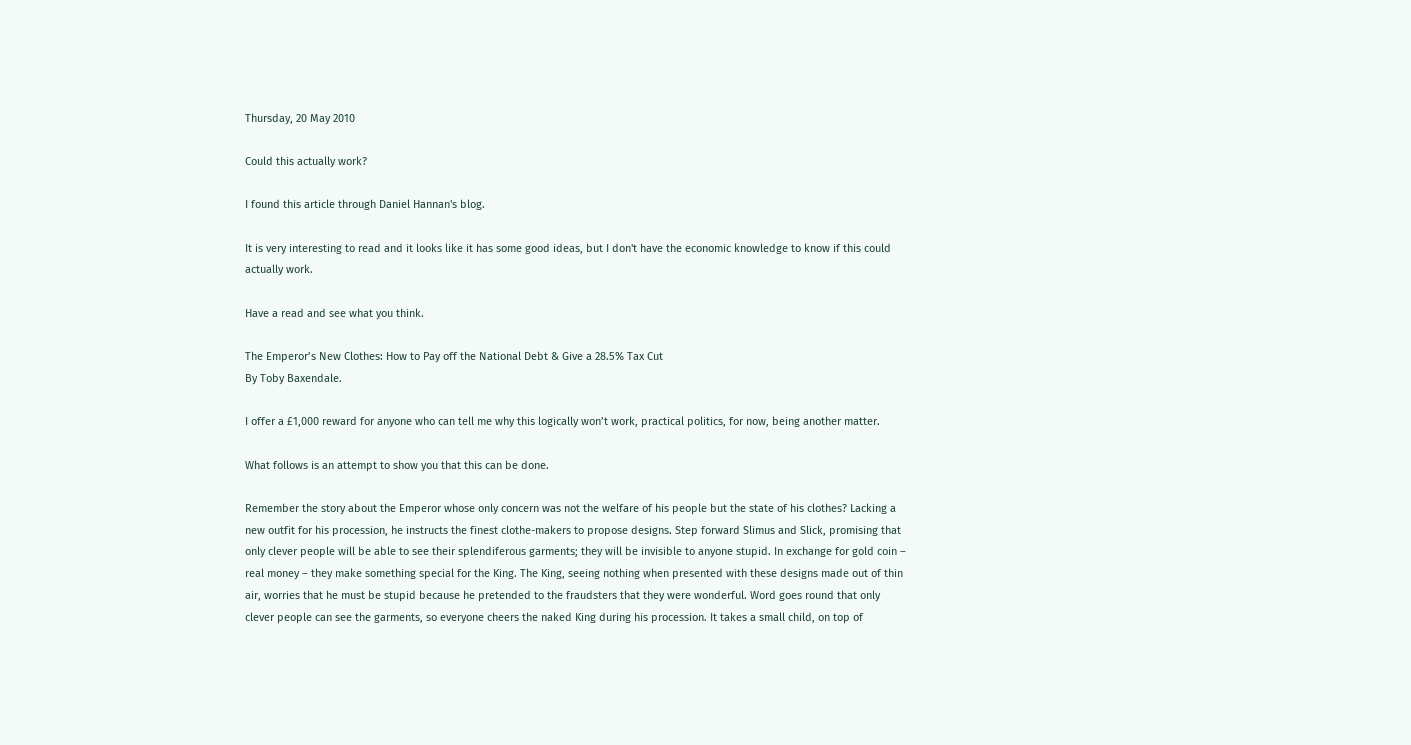Thursday, 20 May 2010

Could this actually work?

I found this article through Daniel Hannan's blog.

It is very interesting to read and it looks like it has some good ideas, but I don't have the economic knowledge to know if this could actually work.

Have a read and see what you think.

The Emperor’s New Clothes: How to Pay off the National Debt & Give a 28.5% Tax Cut
By Toby Baxendale.

I offer a £1,000 reward for anyone who can tell me why this logically won’t work, practical politics, for now, being another matter.

What follows is an attempt to show you that this can be done.

Remember the story about the Emperor whose only concern was not the welfare of his people but the state of his clothes? Lacking a new outfit for his procession, he instructs the finest clothe-makers to propose designs. Step forward Slimus and Slick, promising that only clever people will be able to see their splendiferous garments; they will be invisible to anyone stupid. In exchange for gold coin – real money – they make something special for the King. The King, seeing nothing when presented with these designs made out of thin air, worries that he must be stupid because he pretended to the fraudsters that they were wonderful. Word goes round that only clever people can see the garments, so everyone cheers the naked King during his procession. It takes a small child, on top of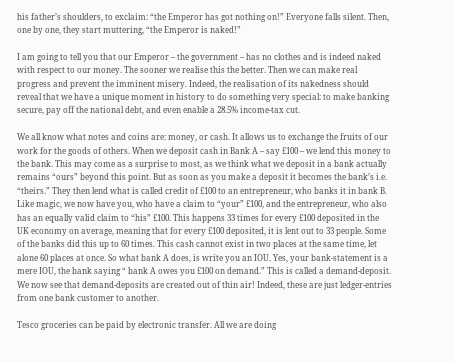his father’s shoulders, to exclaim: “the Emperor has got nothing on!” Everyone falls silent. Then, one by one, they start muttering, “the Emperor is naked!”

I am going to tell you that our Emperor – the government – has no clothes and is indeed naked with respect to our money. The sooner we realise this the better. Then we can make real progress and prevent the imminent misery. Indeed, the realisation of its nakedness should reveal that we have a unique moment in history to do something very special: to make banking secure, pay off the national debt, and even enable a 28.5% income-tax cut.

We all know what notes and coins are: money, or cash. It allows us to exchange the fruits of our work for the goods of others. When we deposit cash in Bank A – say £100 – we lend this money to the bank. This may come as a surprise to most, as we think what we deposit in a bank actually remains “ours” beyond this point. But as soon as you make a deposit it becomes the bank’s i.e. “theirs.” They then lend what is called credit of £100 to an entrepreneur, who banks it in bank B. Like magic, we now have you, who have a claim to “your” £100, and the entrepreneur, who also has an equally valid claim to “his” £100. This happens 33 times for every £100 deposited in the UK economy on average, meaning that for every £100 deposited, it is lent out to 33 people. Some of the banks did this up to 60 times. This cash cannot exist in two places at the same time, let alone 60 places at once. So what bank A does, is write you an IOU. Yes, your bank-statement is a mere IOU, the bank saying “ bank A owes you £100 on demand.” This is called a demand-deposit. We now see that demand-deposits are created out of thin air! Indeed, these are just ledger-entries from one bank customer to another.

Tesco groceries can be paid by electronic transfer. All we are doing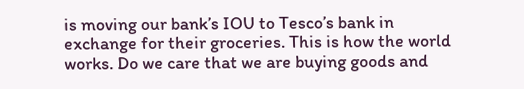is moving our bank’s IOU to Tesco’s bank in exchange for their groceries. This is how the world works. Do we care that we are buying goods and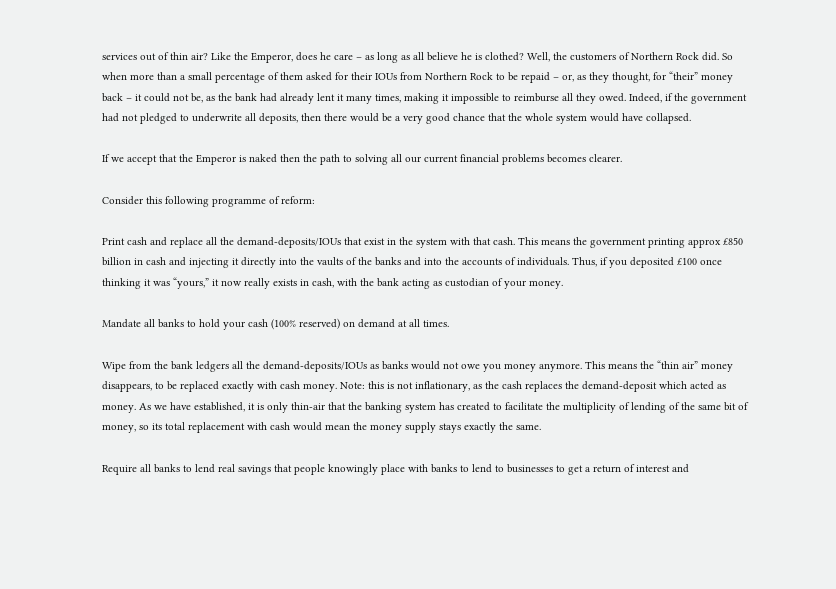services out of thin air? Like the Emperor, does he care – as long as all believe he is clothed? Well, the customers of Northern Rock did. So when more than a small percentage of them asked for their IOUs from Northern Rock to be repaid – or, as they thought, for “their” money back – it could not be, as the bank had already lent it many times, making it impossible to reimburse all they owed. Indeed, if the government had not pledged to underwrite all deposits, then there would be a very good chance that the whole system would have collapsed.

If we accept that the Emperor is naked then the path to solving all our current financial problems becomes clearer.

Consider this following programme of reform:

Print cash and replace all the demand-deposits/IOUs that exist in the system with that cash. This means the government printing approx £850 billion in cash and injecting it directly into the vaults of the banks and into the accounts of individuals. Thus, if you deposited £100 once thinking it was “yours,” it now really exists in cash, with the bank acting as custodian of your money.

Mandate all banks to hold your cash (100% reserved) on demand at all times.

Wipe from the bank ledgers all the demand-deposits/IOUs as banks would not owe you money anymore. This means the “thin air” money disappears, to be replaced exactly with cash money. Note: this is not inflationary, as the cash replaces the demand-deposit which acted as money. As we have established, it is only thin-air that the banking system has created to facilitate the multiplicity of lending of the same bit of money, so its total replacement with cash would mean the money supply stays exactly the same.

Require all banks to lend real savings that people knowingly place with banks to lend to businesses to get a return of interest and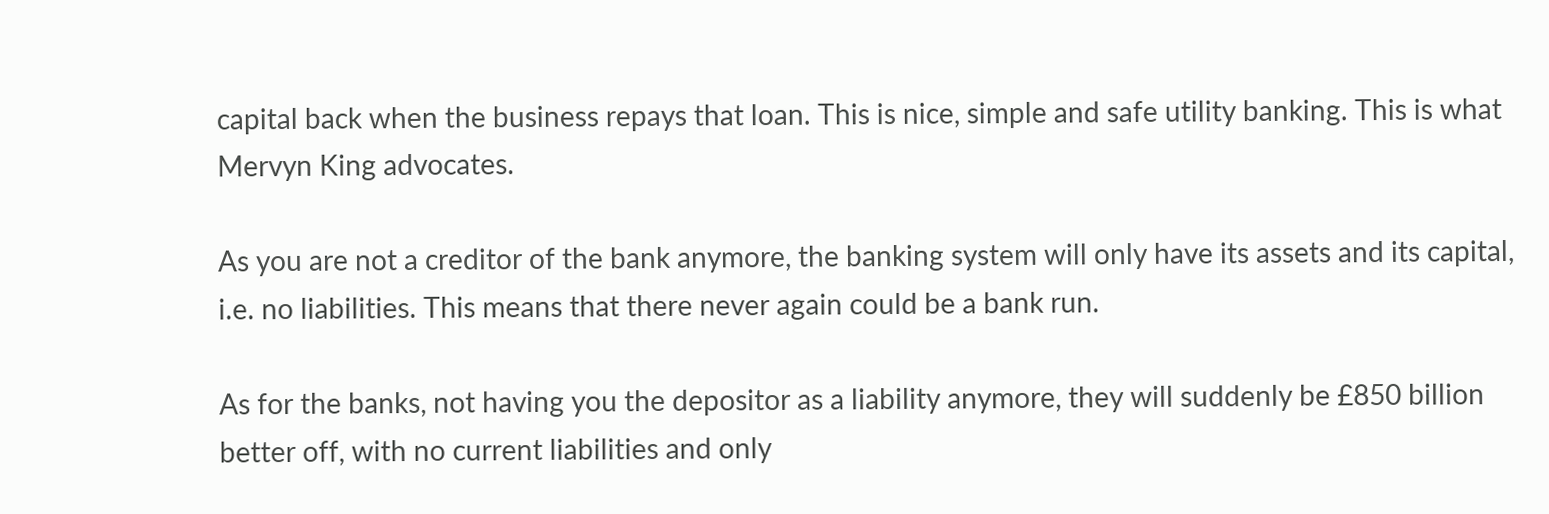capital back when the business repays that loan. This is nice, simple and safe utility banking. This is what Mervyn King advocates.

As you are not a creditor of the bank anymore, the banking system will only have its assets and its capital, i.e. no liabilities. This means that there never again could be a bank run.

As for the banks, not having you the depositor as a liability anymore, they will suddenly be £850 billion better off, with no current liabilities and only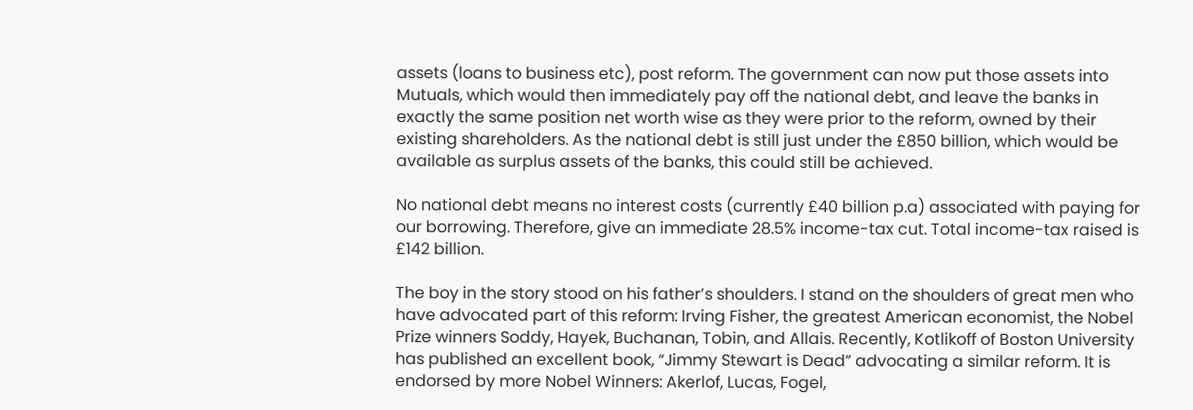assets (loans to business etc), post reform. The government can now put those assets into Mutuals, which would then immediately pay off the national debt, and leave the banks in exactly the same position net worth wise as they were prior to the reform, owned by their existing shareholders. As the national debt is still just under the £850 billion, which would be available as surplus assets of the banks, this could still be achieved.

No national debt means no interest costs (currently £40 billion p.a) associated with paying for our borrowing. Therefore, give an immediate 28.5% income-tax cut. Total income-tax raised is £142 billion.

The boy in the story stood on his father’s shoulders. I stand on the shoulders of great men who have advocated part of this reform: Irving Fisher, the greatest American economist, the Nobel Prize winners Soddy, Hayek, Buchanan, Tobin, and Allais. Recently, Kotlikoff of Boston University has published an excellent book, “Jimmy Stewart is Dead” advocating a similar reform. It is endorsed by more Nobel Winners: Akerlof, Lucas, Fogel,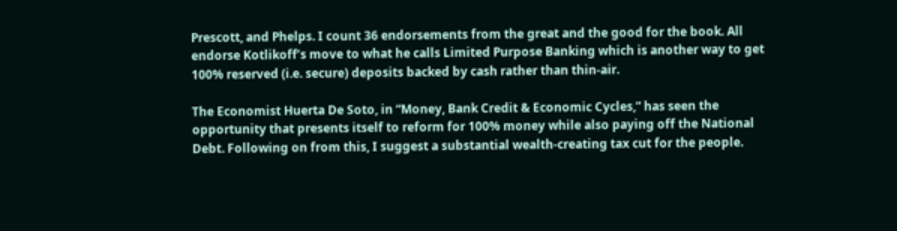Prescott, and Phelps. I count 36 endorsements from the great and the good for the book. All endorse Kotlikoff’s move to what he calls Limited Purpose Banking which is another way to get 100% reserved (i.e. secure) deposits backed by cash rather than thin-air.

The Economist Huerta De Soto, in “Money, Bank Credit & Economic Cycles,” has seen the opportunity that presents itself to reform for 100% money while also paying off the National Debt. Following on from this, I suggest a substantial wealth-creating tax cut for the people.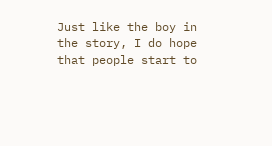Just like the boy in the story, I do hope that people start to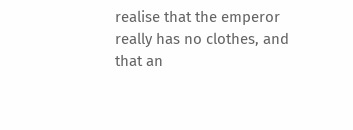realise that the emperor really has no clothes, and that an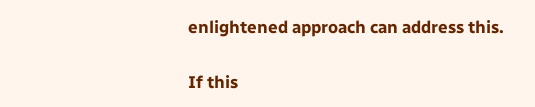enlightened approach can address this.

If this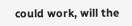could work, will the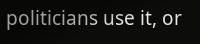politicians use it, or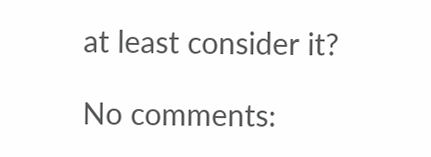at least consider it?

No comments: